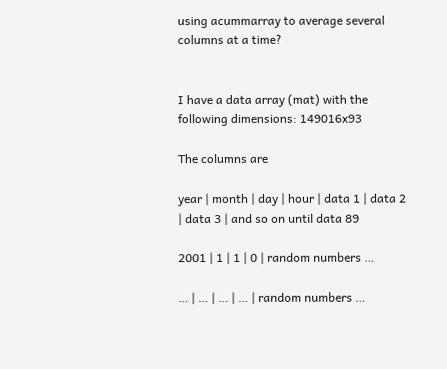using acummarray to average several columns at a time?


I have a data array (mat) with the following dimensions: 149016x93

The columns are

year | month | day | hour | data 1 | data 2 | data 3 | and so on until data 89

2001 | 1 | 1 | 0 | random numbers …

… | … | … | … | random numbers …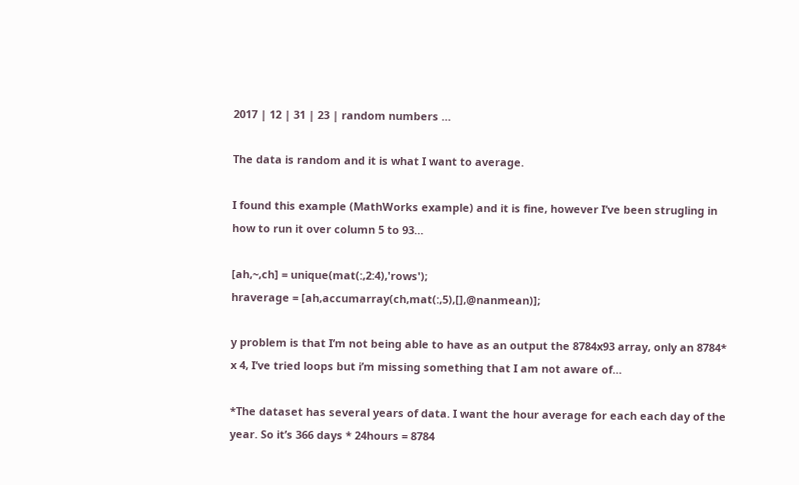2017 | 12 | 31 | 23 | random numbers …

The data is random and it is what I want to average.

I found this example (MathWorks example) and it is fine, however I’ve been strugling in how to run it over column 5 to 93…

[ah,~,ch] = unique(mat(:,2:4),'rows');
hraverage = [ah,accumarray(ch,mat(:,5),[],@nanmean)];

y problem is that I’m not being able to have as an output the 8784x93 array, only an 8784* x 4, I’ve tried loops but i’m missing something that I am not aware of…

*The dataset has several years of data. I want the hour average for each each day of the year. So it’s 366 days * 24hours = 8784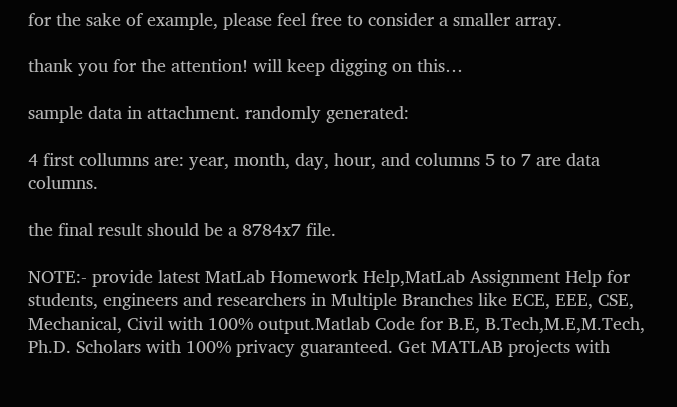for the sake of example, please feel free to consider a smaller array.

thank you for the attention! will keep digging on this…

sample data in attachment. randomly generated:

4 first collumns are: year, month, day, hour, and columns 5 to 7 are data columns.

the final result should be a 8784x7 file.

NOTE:- provide latest MatLab Homework Help,MatLab Assignment Help for students, engineers and researchers in Multiple Branches like ECE, EEE, CSE, Mechanical, Civil with 100% output.Matlab Code for B.E, B.Tech,M.E,M.Tech, Ph.D. Scholars with 100% privacy guaranteed. Get MATLAB projects with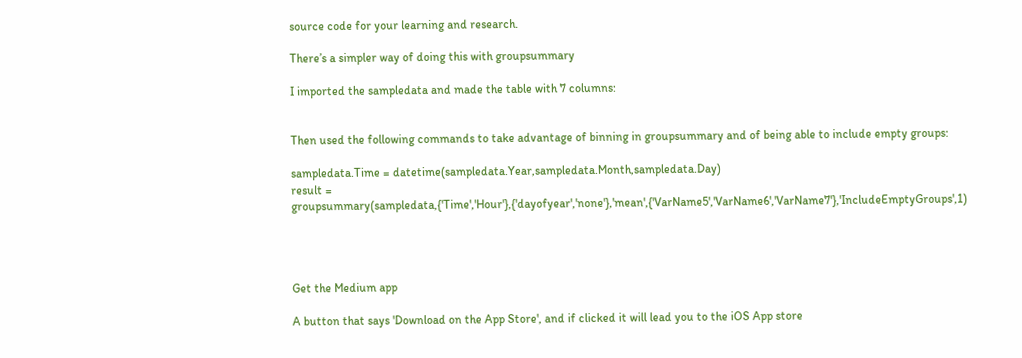source code for your learning and research.

There’s a simpler way of doing this with groupsummary

I imported the sampledata and made the table with 7 columns:


Then used the following commands to take advantage of binning in groupsummary and of being able to include empty groups:

sampledata.Time = datetime(sampledata.Year,sampledata.Month,sampledata.Day)
result = groupsummary(sampledata,{'Time','Hour'},{'dayofyear','none'},'mean',{'VarName5','VarName6','VarName7'},'IncludeEmptyGroups',1)




Get the Medium app

A button that says 'Download on the App Store', and if clicked it will lead you to the iOS App store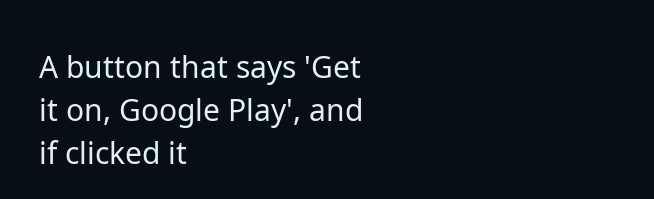A button that says 'Get it on, Google Play', and if clicked it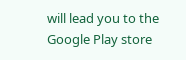will lead you to the Google Play store